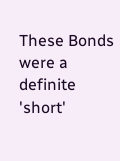These Bonds were a definite 'short'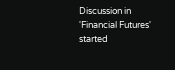Discussion in 'Financial Futures' started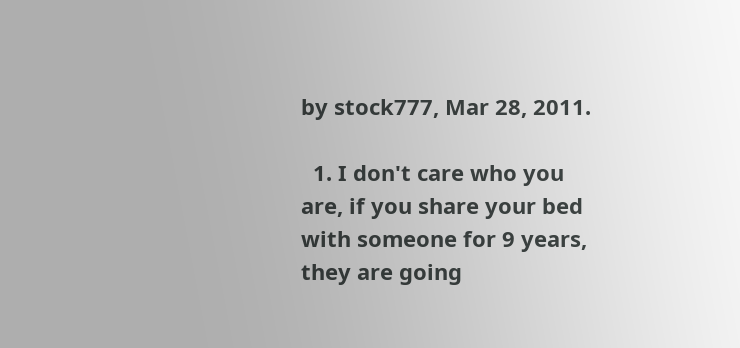by stock777, Mar 28, 2011.

  1. I don't care who you are, if you share your bed with someone for 9 years, they are going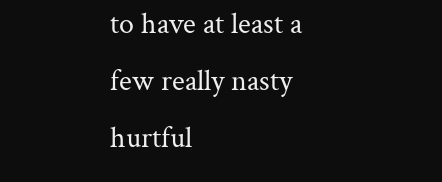to have at least a few really nasty hurtful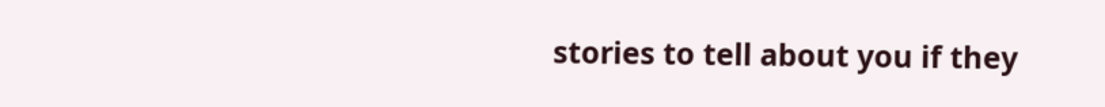stories to tell about you if they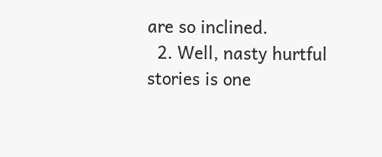are so inclined.
  2. Well, nasty hurtful stories is one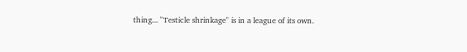thing... "Testicle shrinkage" is in a league of its own.